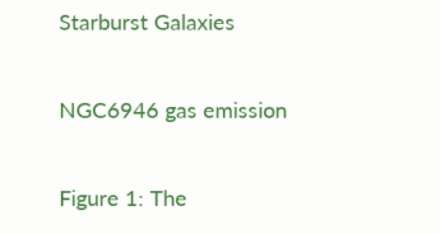Starburst Galaxies

NGC6946 gas emission

Figure 1: The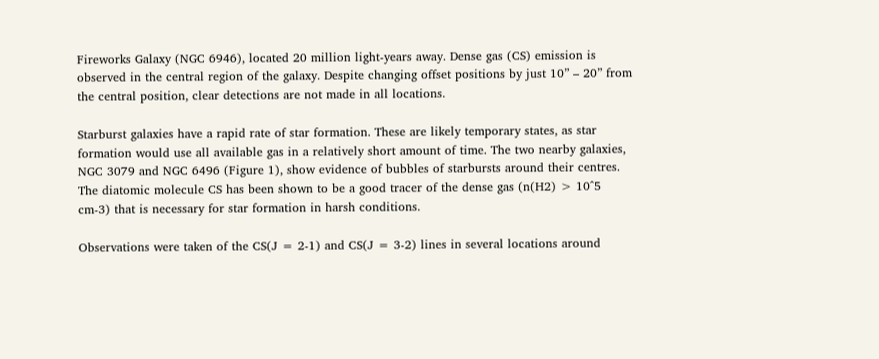Fireworks Galaxy (NGC 6946), located 20 million light-years away. Dense gas (CS) emission is observed in the central region of the galaxy. Despite changing offset positions by just 10” – 20” from the central position, clear detections are not made in all locations.

Starburst galaxies have a rapid rate of star formation. These are likely temporary states, as star formation would use all available gas in a relatively short amount of time. The two nearby galaxies, NGC 3079 and NGC 6496 (Figure 1), show evidence of bubbles of starbursts around their centres. The diatomic molecule CS has been shown to be a good tracer of the dense gas (n(H2) > 10^5 cm-3) that is necessary for star formation in harsh conditions.

Observations were taken of the CS(J = 2-1) and CS(J = 3-2) lines in several locations around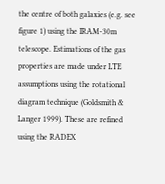the centre of both galaxies (e.g. see figure 1) using the IRAM-30m telescope. Estimations of the gas properties are made under LTE assumptions using the rotational diagram technique (Goldsmith & Langer 1999). These are refined using the RADEX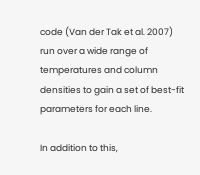code (Van der Tak et al. 2007) run over a wide range of temperatures and column densities to gain a set of best-fit parameters for each line.

In addition to this,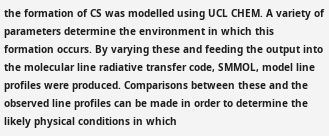the formation of CS was modelled using UCL CHEM. A variety of parameters determine the environment in which this formation occurs. By varying these and feeding the output into the molecular line radiative transfer code, SMMOL, model line profiles were produced. Comparisons between these and the observed line profiles can be made in order to determine the likely physical conditions in which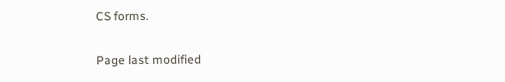CS forms.

Page last modified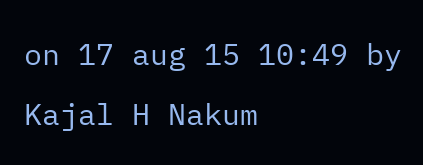on 17 aug 15 10:49 by Kajal H Nakum